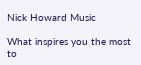Nick Howard Music

What inspires you the most to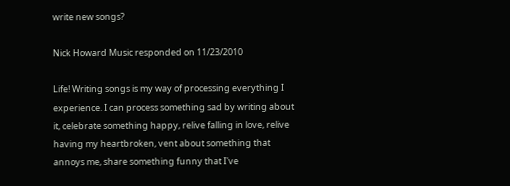write new songs?

Nick Howard Music responded on 11/23/2010

Life! Writing songs is my way of processing everything I experience. I can process something sad by writing about it, celebrate something happy, relive falling in love, relive having my heartbroken, vent about something that annoys me, share something funny that I've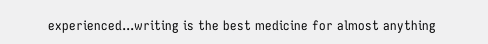experienced...writing is the best medicine for almost anything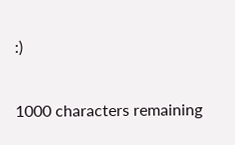:)

1000 characters remaining